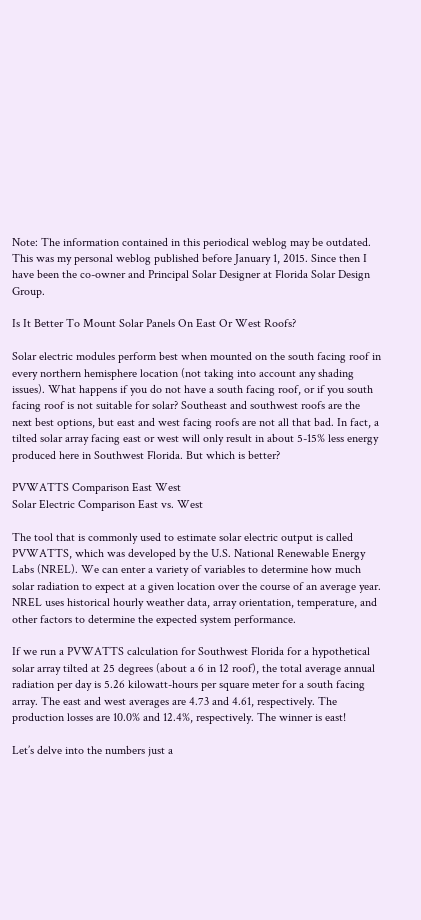Note: The information contained in this periodical weblog may be outdated. This was my personal weblog published before January 1, 2015. Since then I have been the co-owner and Principal Solar Designer at Florida Solar Design Group.

Is It Better To Mount Solar Panels On East Or West Roofs?

Solar electric modules perform best when mounted on the south facing roof in every northern hemisphere location (not taking into account any shading issues). What happens if you do not have a south facing roof, or if you south facing roof is not suitable for solar? Southeast and southwest roofs are the next best options, but east and west facing roofs are not all that bad. In fact, a tilted solar array facing east or west will only result in about 5-15% less energy produced here in Southwest Florida. But which is better?

PVWATTS Comparison East West
Solar Electric Comparison East vs. West

The tool that is commonly used to estimate solar electric output is called PVWATTS, which was developed by the U.S. National Renewable Energy Labs (NREL). We can enter a variety of variables to determine how much solar radiation to expect at a given location over the course of an average year. NREL uses historical hourly weather data, array orientation, temperature, and other factors to determine the expected system performance.

If we run a PVWATTS calculation for Southwest Florida for a hypothetical solar array tilted at 25 degrees (about a 6 in 12 roof), the total average annual radiation per day is 5.26 kilowatt-hours per square meter for a south facing array. The east and west averages are 4.73 and 4.61, respectively. The production losses are 10.0% and 12.4%, respectively. The winner is east!

Let’s delve into the numbers just a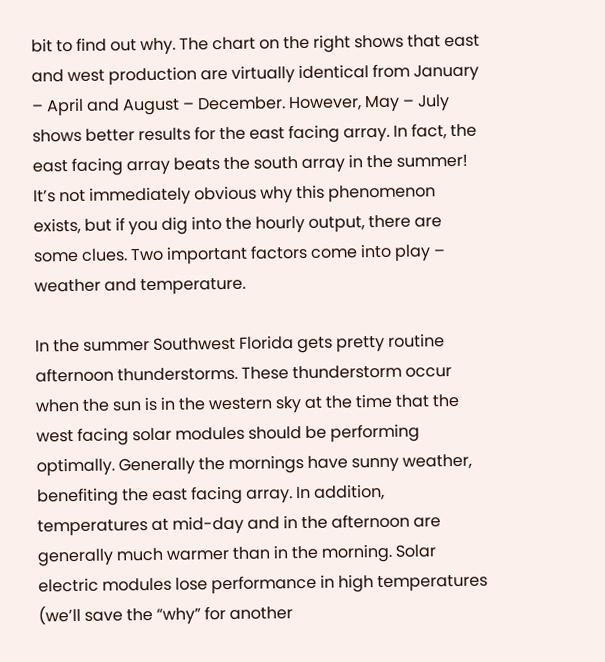bit to find out why. The chart on the right shows that east and west production are virtually identical from January – April and August – December. However, May – July shows better results for the east facing array. In fact, the east facing array beats the south array in the summer! It’s not immediately obvious why this phenomenon exists, but if you dig into the hourly output, there are some clues. Two important factors come into play – weather and temperature.

In the summer Southwest Florida gets pretty routine afternoon thunderstorms. These thunderstorm occur when the sun is in the western sky at the time that the west facing solar modules should be performing optimally. Generally the mornings have sunny weather, benefiting the east facing array. In addition, temperatures at mid-day and in the afternoon are generally much warmer than in the morning. Solar electric modules lose performance in high temperatures (we’ll save the “why” for another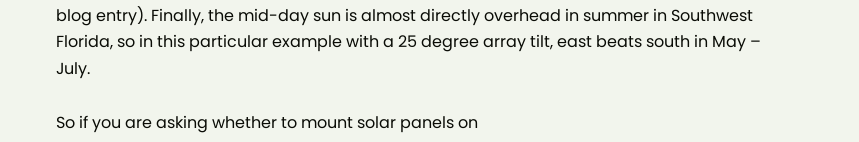blog entry). Finally, the mid-day sun is almost directly overhead in summer in Southwest Florida, so in this particular example with a 25 degree array tilt, east beats south in May – July.

So if you are asking whether to mount solar panels on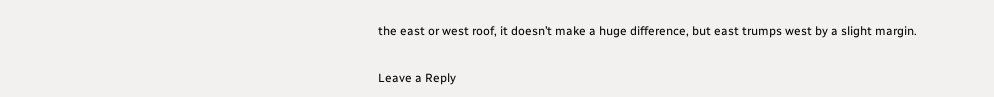the east or west roof, it doesn’t make a huge difference, but east trumps west by a slight margin.

Leave a Reply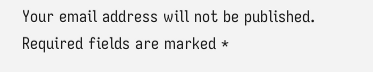Your email address will not be published. Required fields are marked *